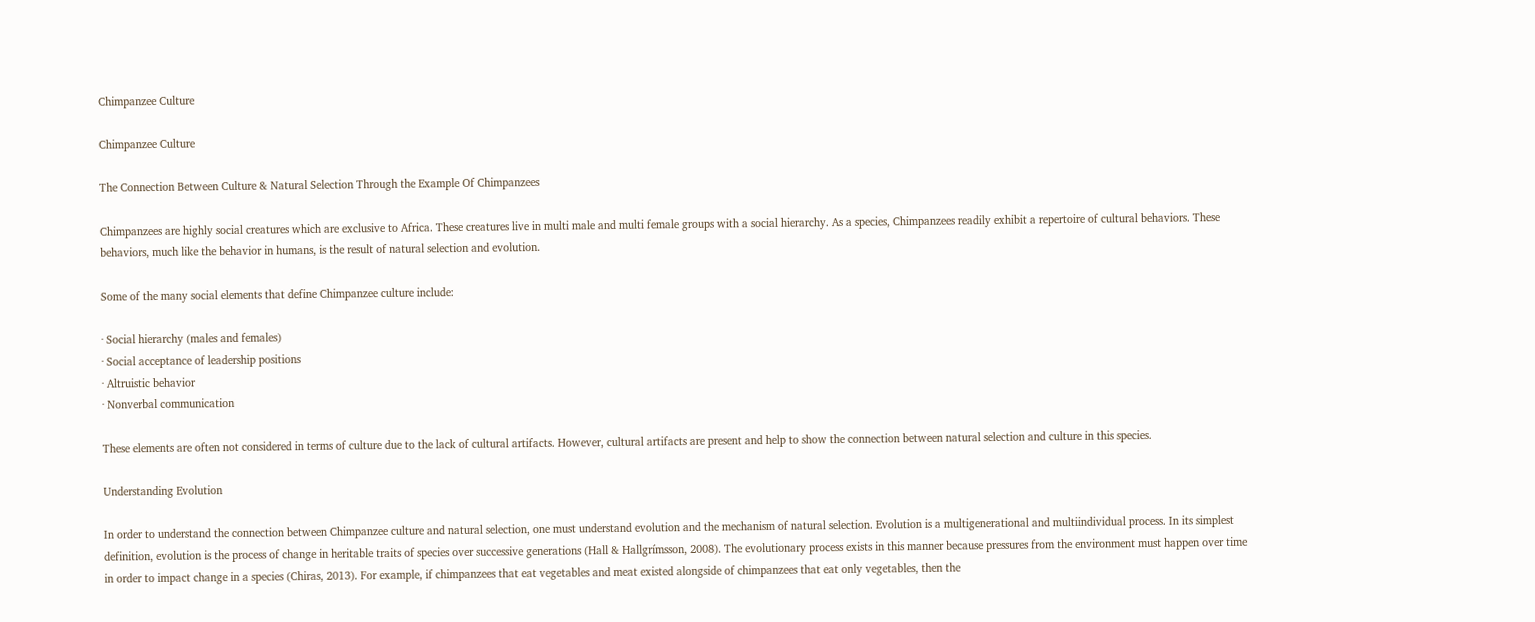Chimpanzee Culture

Chimpanzee Culture

The Connection Between Culture & Natural Selection Through the Example Of Chimpanzees

Chimpanzees are highly social creatures which are exclusive to Africa. These creatures live in multi male and multi female groups with a social hierarchy. As a species, Chimpanzees readily exhibit a repertoire of cultural behaviors. These behaviors, much like the behavior in humans, is the result of natural selection and evolution.

Some of the many social elements that define Chimpanzee culture include:

· Social hierarchy (males and females)
· Social acceptance of leadership positions
· Altruistic behavior
· Nonverbal communication

These elements are often not considered in terms of culture due to the lack of cultural artifacts. However, cultural artifacts are present and help to show the connection between natural selection and culture in this species.

Understanding Evolution

In order to understand the connection between Chimpanzee culture and natural selection, one must understand evolution and the mechanism of natural selection. Evolution is a multigenerational and multiindividual process. In its simplest definition, evolution is the process of change in heritable traits of species over successive generations (Hall & Hallgrímsson, 2008). The evolutionary process exists in this manner because pressures from the environment must happen over time in order to impact change in a species (Chiras, 2013). For example, if chimpanzees that eat vegetables and meat existed alongside of chimpanzees that eat only vegetables, then the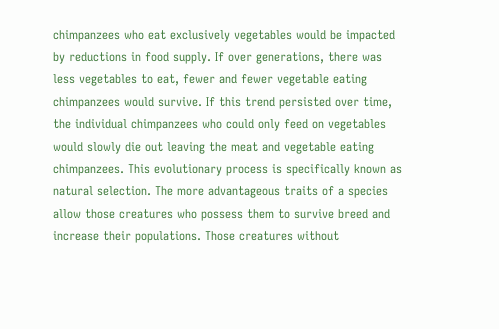chimpanzees who eat exclusively vegetables would be impacted by reductions in food supply. If over generations, there was less vegetables to eat, fewer and fewer vegetable eating chimpanzees would survive. If this trend persisted over time, the individual chimpanzees who could only feed on vegetables would slowly die out leaving the meat and vegetable eating chimpanzees. This evolutionary process is specifically known as natural selection. The more advantageous traits of a species allow those creatures who possess them to survive breed and increase their populations. Those creatures without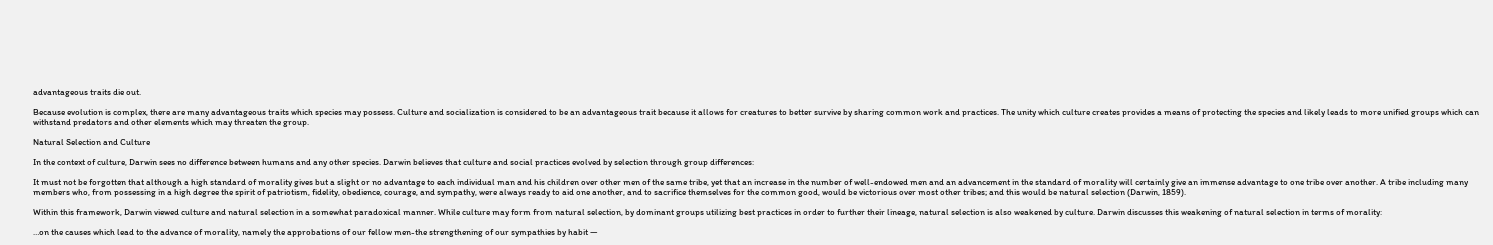advantageous traits die out.

Because evolution is complex, there are many advantageous traits which species may possess. Culture and socialization is considered to be an advantageous trait because it allows for creatures to better survive by sharing common work and practices. The unity which culture creates provides a means of protecting the species and likely leads to more unified groups which can withstand predators and other elements which may threaten the group.

Natural Selection and Culture

In the context of culture, Darwin sees no difference between humans and any other species. Darwin believes that culture and social practices evolved by selection through group differences:

It must not be forgotten that although a high standard of morality gives but a slight or no advantage to each individual man and his children over other men of the same tribe, yet that an increase in the number of well-endowed men and an advancement in the standard of morality will certainly give an immense advantage to one tribe over another. A tribe including many members who, from possessing in a high degree the spirit of patriotism, fidelity, obedience, courage, and sympathy, were always ready to aid one another, and to sacrifice themselves for the common good, would be victorious over most other tribes; and this would be natural selection (Darwin, 1859).

Within this framework, Darwin viewed culture and natural selection in a somewhat paradoxical manner. While culture may form from natural selection, by dominant groups utilizing best practices in order to further their lineage, natural selection is also weakened by culture. Darwin discusses this weakening of natural selection in terms of morality:

…on the causes which lead to the advance of morality, namely the approbations of our fellow men-the strengthening of our sympathies by habit —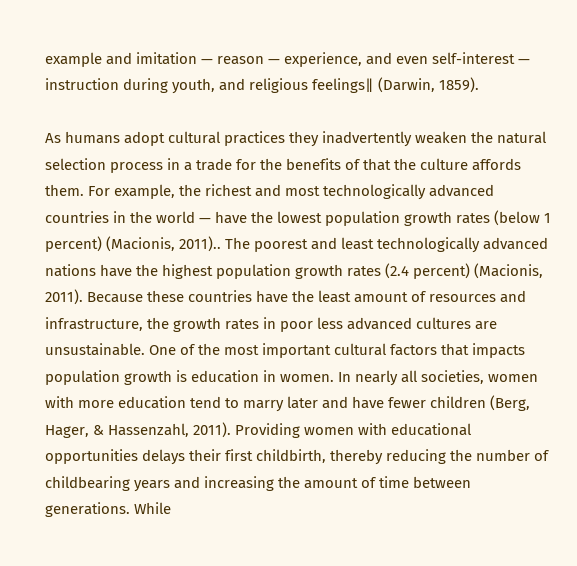example and imitation — reason — experience, and even self-interest — instruction during youth, and religious feelings‖ (Darwin, 1859).

As humans adopt cultural practices they inadvertently weaken the natural selection process in a trade for the benefits of that the culture affords them. For example, the richest and most technologically advanced countries in the world — have the lowest population growth rates (below 1 percent) (Macionis, 2011).. The poorest and least technologically advanced nations have the highest population growth rates (2.4 percent) (Macionis, 2011). Because these countries have the least amount of resources and infrastructure, the growth rates in poor less advanced cultures are unsustainable. One of the most important cultural factors that impacts population growth is education in women. In nearly all societies, women with more education tend to marry later and have fewer children (Berg, Hager, & Hassenzahl, 2011). Providing women with educational opportunities delays their first childbirth, thereby reducing the number of childbearing years and increasing the amount of time between generations. While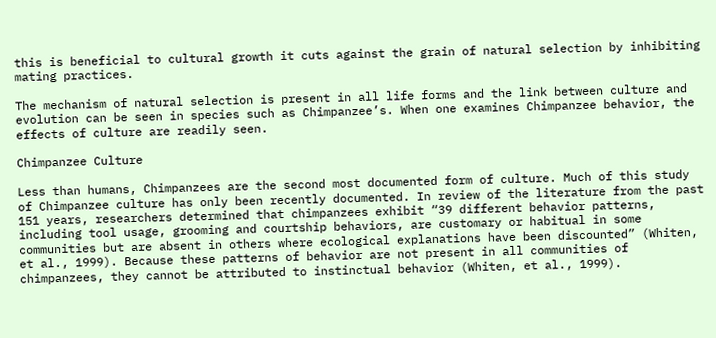this is beneficial to cultural growth it cuts against the grain of natural selection by inhibiting mating practices.

The mechanism of natural selection is present in all life forms and the link between culture and evolution can be seen in species such as Chimpanzee’s. When one examines Chimpanzee behavior, the effects of culture are readily seen.

Chimpanzee Culture

Less than humans, Chimpanzees are the second most documented form of culture. Much of this study of Chimpanzee culture has only been recently documented. In review of the literature from the past 151 years, researchers determined that chimpanzees exhibit “39 different behavior patterns, including tool usage, grooming and courtship behaviors, are customary or habitual in some communities but are absent in others where ecological explanations have been discounted” (Whiten, et al., 1999). Because these patterns of behavior are not present in all communities of chimpanzees, they cannot be attributed to instinctual behavior (Whiten, et al., 1999).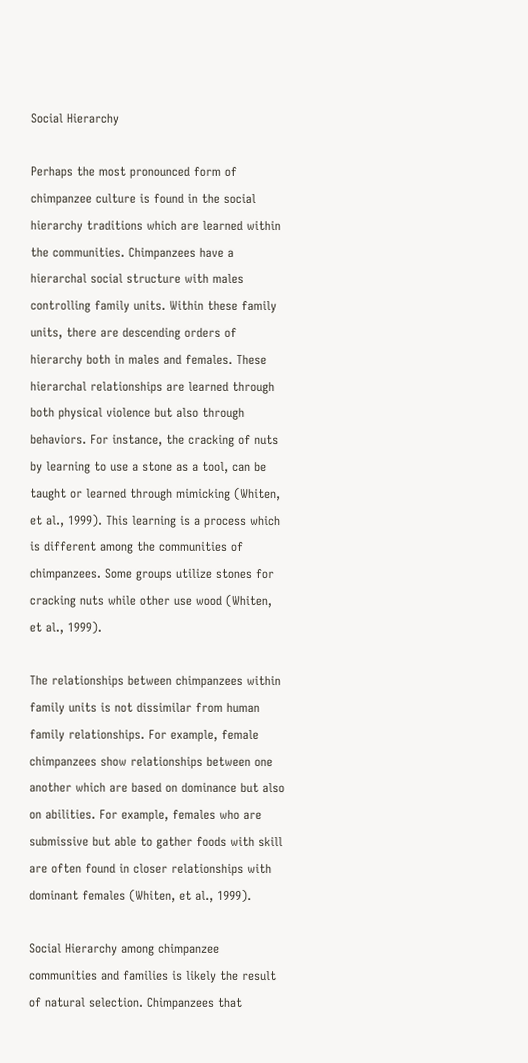Social Hierarchy

Perhaps the most pronounced form of chimpanzee culture is found in the social hierarchy traditions which are learned within the communities. Chimpanzees have a hierarchal social structure with males controlling family units. Within these family units, there are descending orders of hierarchy both in males and females. These hierarchal relationships are learned through both physical violence but also through behaviors. For instance, the cracking of nuts by learning to use a stone as a tool, can be taught or learned through mimicking (Whiten, et al., 1999). This learning is a process which is different among the communities of chimpanzees. Some groups utilize stones for cracking nuts while other use wood (Whiten, et al., 1999).

The relationships between chimpanzees within family units is not dissimilar from human family relationships. For example, female chimpanzees show relationships between one another which are based on dominance but also on abilities. For example, females who are submissive but able to gather foods with skill are often found in closer relationships with dominant females (Whiten, et al., 1999).

Social Hierarchy among chimpanzee communities and families is likely the result of natural selection. Chimpanzees that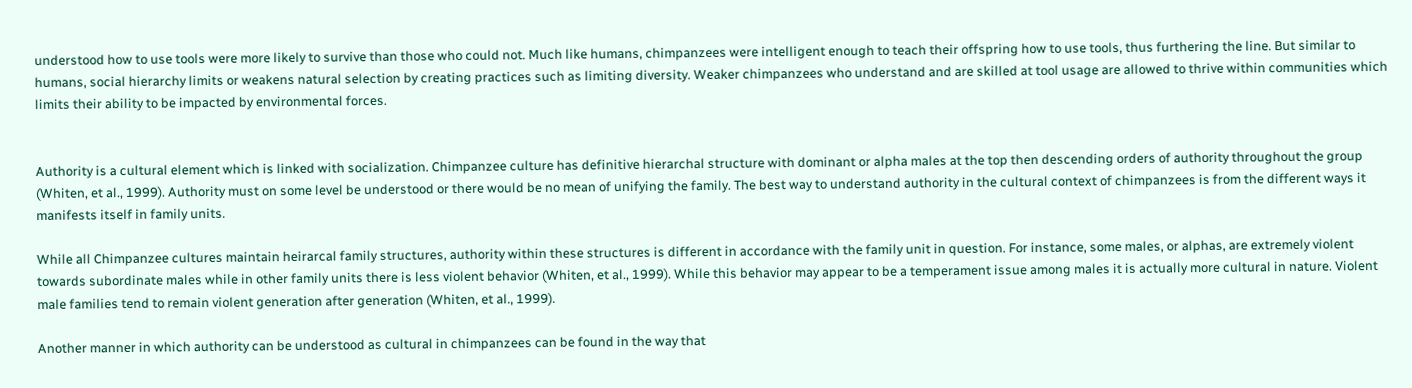understood how to use tools were more likely to survive than those who could not. Much like humans, chimpanzees were intelligent enough to teach their offspring how to use tools, thus furthering the line. But similar to humans, social hierarchy limits or weakens natural selection by creating practices such as limiting diversity. Weaker chimpanzees who understand and are skilled at tool usage are allowed to thrive within communities which limits their ability to be impacted by environmental forces.


Authority is a cultural element which is linked with socialization. Chimpanzee culture has definitive hierarchal structure with dominant or alpha males at the top then descending orders of authority throughout the group (Whiten, et al., 1999). Authority must on some level be understood or there would be no mean of unifying the family. The best way to understand authority in the cultural context of chimpanzees is from the different ways it manifests itself in family units.

While all Chimpanzee cultures maintain heirarcal family structures, authority within these structures is different in accordance with the family unit in question. For instance, some males, or alphas, are extremely violent towards subordinate males while in other family units there is less violent behavior (Whiten, et al., 1999). While this behavior may appear to be a temperament issue among males it is actually more cultural in nature. Violent male families tend to remain violent generation after generation (Whiten, et al., 1999).

Another manner in which authority can be understood as cultural in chimpanzees can be found in the way that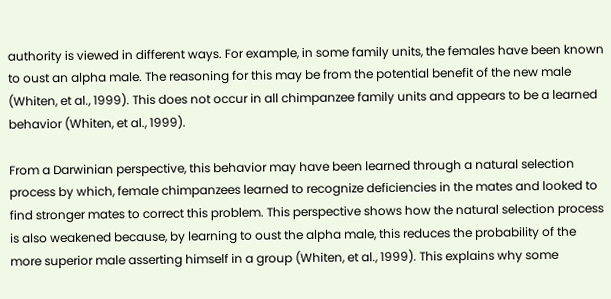authority is viewed in different ways. For example, in some family units, the females have been known to oust an alpha male. The reasoning for this may be from the potential benefit of the new male (Whiten, et al., 1999). This does not occur in all chimpanzee family units and appears to be a learned behavior (Whiten, et al., 1999).

From a Darwinian perspective, this behavior may have been learned through a natural selection process by which, female chimpanzees learned to recognize deficiencies in the mates and looked to find stronger mates to correct this problem. This perspective shows how the natural selection process is also weakened because, by learning to oust the alpha male, this reduces the probability of the more superior male asserting himself in a group (Whiten, et al., 1999). This explains why some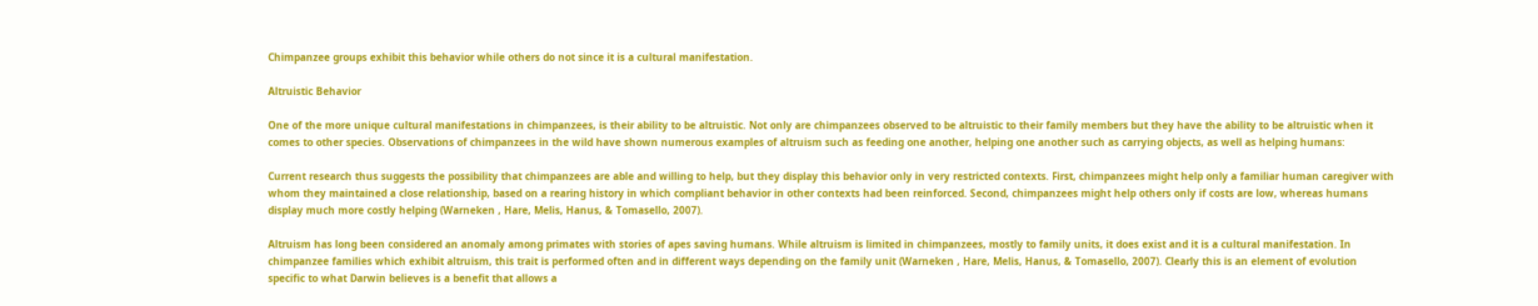Chimpanzee groups exhibit this behavior while others do not since it is a cultural manifestation.

Altruistic Behavior

One of the more unique cultural manifestations in chimpanzees, is their ability to be altruistic. Not only are chimpanzees observed to be altruistic to their family members but they have the ability to be altruistic when it comes to other species. Observations of chimpanzees in the wild have shown numerous examples of altruism such as feeding one another, helping one another such as carrying objects, as well as helping humans:

Current research thus suggests the possibility that chimpanzees are able and willing to help, but they display this behavior only in very restricted contexts. First, chimpanzees might help only a familiar human caregiver with whom they maintained a close relationship, based on a rearing history in which compliant behavior in other contexts had been reinforced. Second, chimpanzees might help others only if costs are low, whereas humans display much more costly helping (Warneken , Hare, Melis, Hanus, & Tomasello, 2007).

Altruism has long been considered an anomaly among primates with stories of apes saving humans. While altruism is limited in chimpanzees, mostly to family units, it does exist and it is a cultural manifestation. In chimpanzee families which exhibit altruism, this trait is performed often and in different ways depending on the family unit (Warneken , Hare, Melis, Hanus, & Tomasello, 2007). Clearly this is an element of evolution specific to what Darwin believes is a benefit that allows a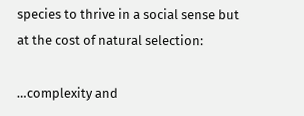species to thrive in a social sense but at the cost of natural selection:

…complexity and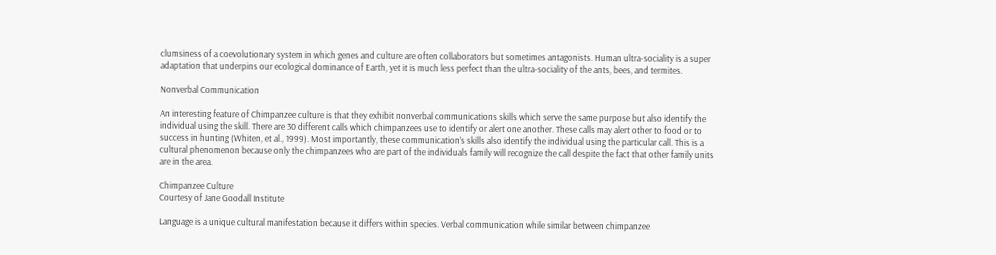clumsiness of a coevolutionary system in which genes and culture are often collaborators but sometimes antagonists. Human ultra-sociality is a super adaptation that underpins our ecological dominance of Earth, yet it is much less perfect than the ultra-sociality of the ants, bees, and termites.

Nonverbal Communication

An interesting feature of Chimpanzee culture is that they exhibit nonverbal communications skills which serve the same purpose but also identify the individual using the skill. There are 30 different calls which chimpanzees use to identify or alert one another. These calls may alert other to food or to success in hunting (Whiten, et al., 1999). Most importantly, these communication’s skills also identify the individual using the particular call. This is a cultural phenomenon because only the chimpanzees who are part of the individuals family will recognize the call despite the fact that other family units are in the area.

Chimpanzee Culture
Courtesy of Jane Goodall Institute

Language is a unique cultural manifestation because it differs within species. Verbal communication while similar between chimpanzee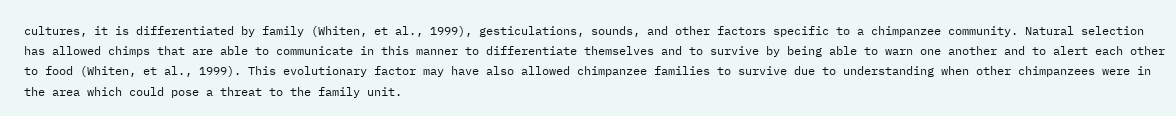cultures, it is differentiated by family (Whiten, et al., 1999), gesticulations, sounds, and other factors specific to a chimpanzee community. Natural selection has allowed chimps that are able to communicate in this manner to differentiate themselves and to survive by being able to warn one another and to alert each other to food (Whiten, et al., 1999). This evolutionary factor may have also allowed chimpanzee families to survive due to understanding when other chimpanzees were in the area which could pose a threat to the family unit.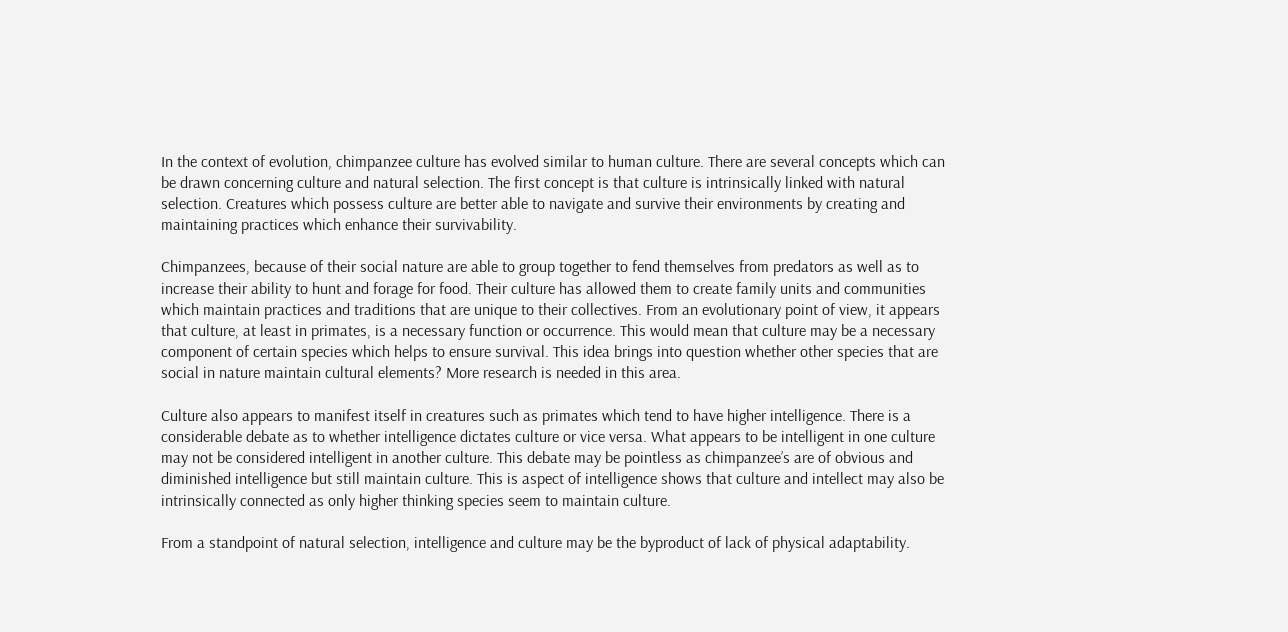In the context of evolution, chimpanzee culture has evolved similar to human culture. There are several concepts which can be drawn concerning culture and natural selection. The first concept is that culture is intrinsically linked with natural selection. Creatures which possess culture are better able to navigate and survive their environments by creating and maintaining practices which enhance their survivability.

Chimpanzees, because of their social nature are able to group together to fend themselves from predators as well as to increase their ability to hunt and forage for food. Their culture has allowed them to create family units and communities which maintain practices and traditions that are unique to their collectives. From an evolutionary point of view, it appears that culture, at least in primates, is a necessary function or occurrence. This would mean that culture may be a necessary component of certain species which helps to ensure survival. This idea brings into question whether other species that are social in nature maintain cultural elements? More research is needed in this area.

Culture also appears to manifest itself in creatures such as primates which tend to have higher intelligence. There is a considerable debate as to whether intelligence dictates culture or vice versa. What appears to be intelligent in one culture may not be considered intelligent in another culture. This debate may be pointless as chimpanzee’s are of obvious and diminished intelligence but still maintain culture. This is aspect of intelligence shows that culture and intellect may also be intrinsically connected as only higher thinking species seem to maintain culture.

From a standpoint of natural selection, intelligence and culture may be the byproduct of lack of physical adaptability.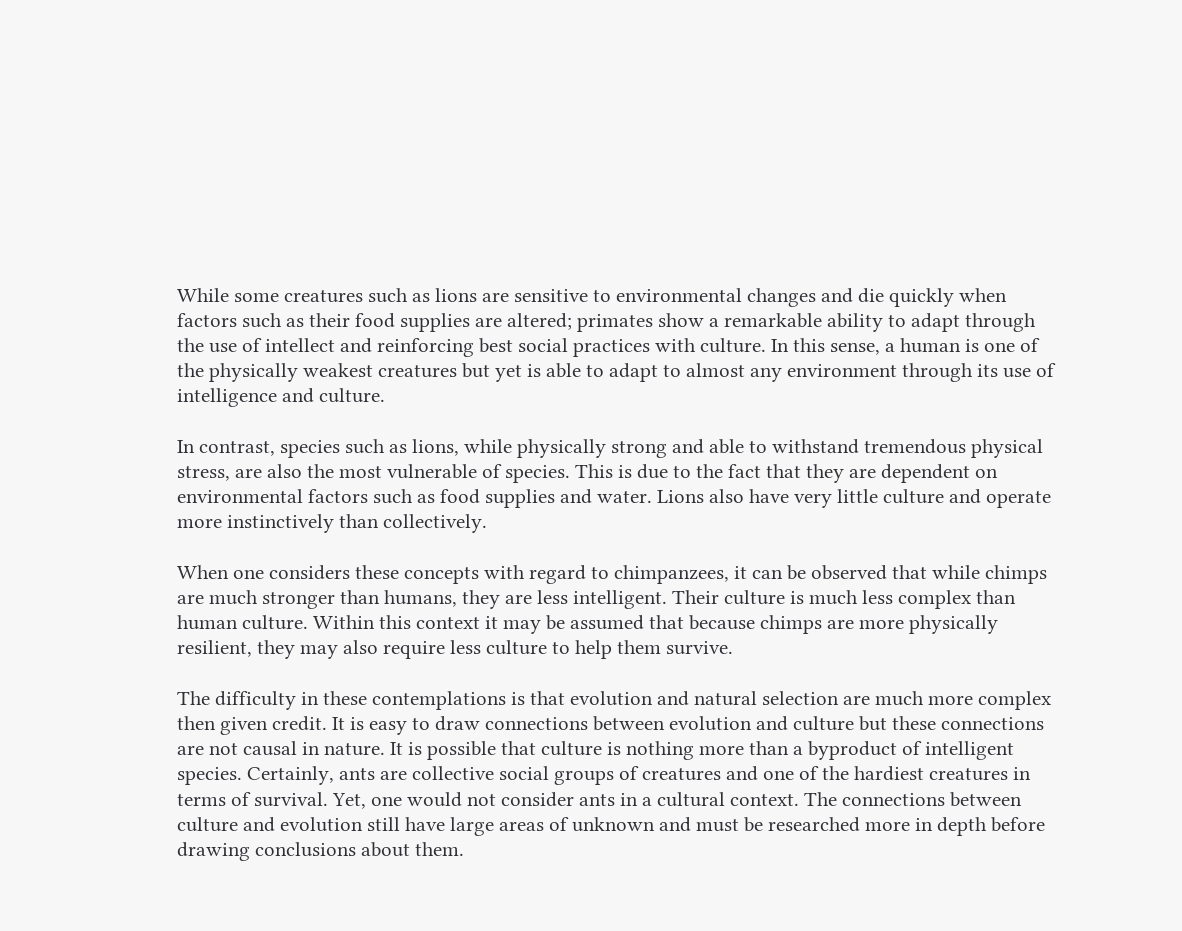While some creatures such as lions are sensitive to environmental changes and die quickly when factors such as their food supplies are altered; primates show a remarkable ability to adapt through the use of intellect and reinforcing best social practices with culture. In this sense, a human is one of the physically weakest creatures but yet is able to adapt to almost any environment through its use of intelligence and culture.

In contrast, species such as lions, while physically strong and able to withstand tremendous physical stress, are also the most vulnerable of species. This is due to the fact that they are dependent on environmental factors such as food supplies and water. Lions also have very little culture and operate more instinctively than collectively.

When one considers these concepts with regard to chimpanzees, it can be observed that while chimps are much stronger than humans, they are less intelligent. Their culture is much less complex than human culture. Within this context it may be assumed that because chimps are more physically resilient, they may also require less culture to help them survive.

The difficulty in these contemplations is that evolution and natural selection are much more complex then given credit. It is easy to draw connections between evolution and culture but these connections are not causal in nature. It is possible that culture is nothing more than a byproduct of intelligent species. Certainly, ants are collective social groups of creatures and one of the hardiest creatures in terms of survival. Yet, one would not consider ants in a cultural context. The connections between culture and evolution still have large areas of unknown and must be researched more in depth before drawing conclusions about them.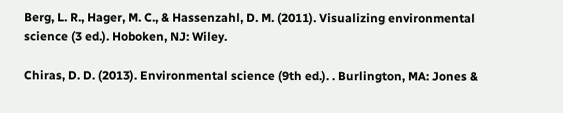Berg, L. R., Hager, M. C., & Hassenzahl, D. M. (2011). Visualizing environmental science (3 ed.). Hoboken, NJ: Wiley.

Chiras, D. D. (2013). Environmental science (9th ed.). . Burlington, MA: Jones &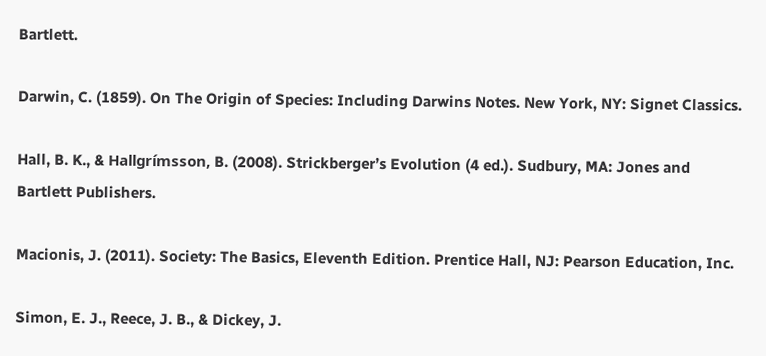Bartlett.

Darwin, C. (1859). On The Origin of Species: Including Darwins Notes. New York, NY: Signet Classics.

Hall, B. K., & Hallgrímsson, B. (2008). Strickberger’s Evolution (4 ed.). Sudbury, MA: Jones and Bartlett Publishers.

Macionis, J. (2011). Society: The Basics, Eleventh Edition. Prentice Hall, NJ: Pearson Education, Inc.

Simon, E. J., Reece, J. B., & Dickey, J.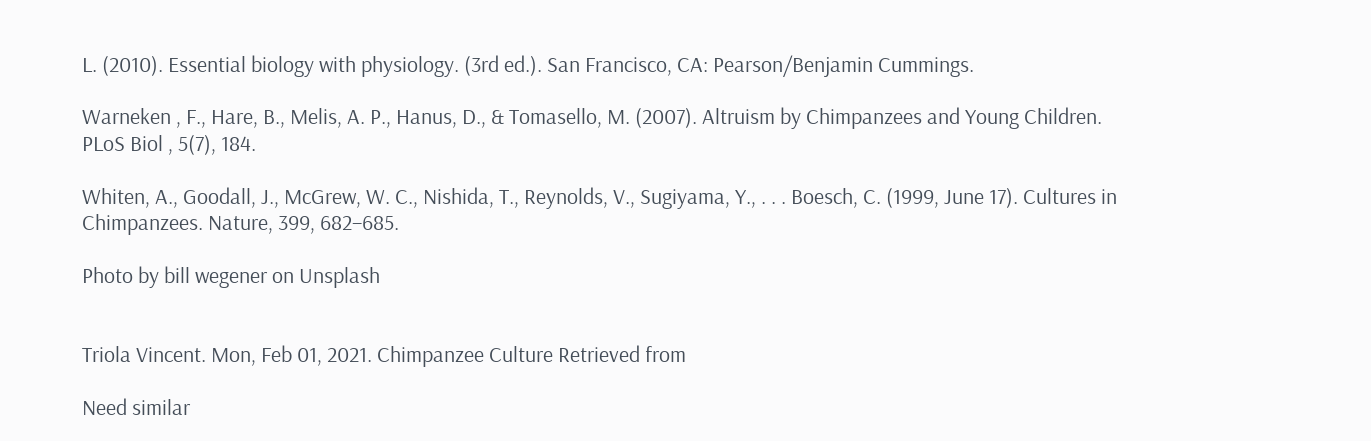L. (2010). Essential biology with physiology. (3rd ed.). San Francisco, CA: Pearson/Benjamin Cummings.

Warneken , F., Hare, B., Melis, A. P., Hanus, D., & Tomasello, M. (2007). Altruism by Chimpanzees and Young Children. PLoS Biol , 5(7), 184.

Whiten, A., Goodall, J., McGrew, W. C., Nishida, T., Reynolds, V., Sugiyama, Y., . . . Boesch, C. (1999, June 17). Cultures in Chimpanzees. Nature, 399, 682–685.

Photo by bill wegener on Unsplash


Triola Vincent. Mon, Feb 01, 2021. Chimpanzee Culture Retrieved from

Need similar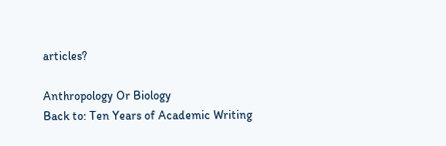articles?

Anthropology Or Biology
Back to: Ten Years of Academic Writing